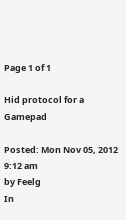Page 1 of 1

Hid protocol for a Gamepad

Posted: Mon Nov 05, 2012 9:12 am
by Feelg
In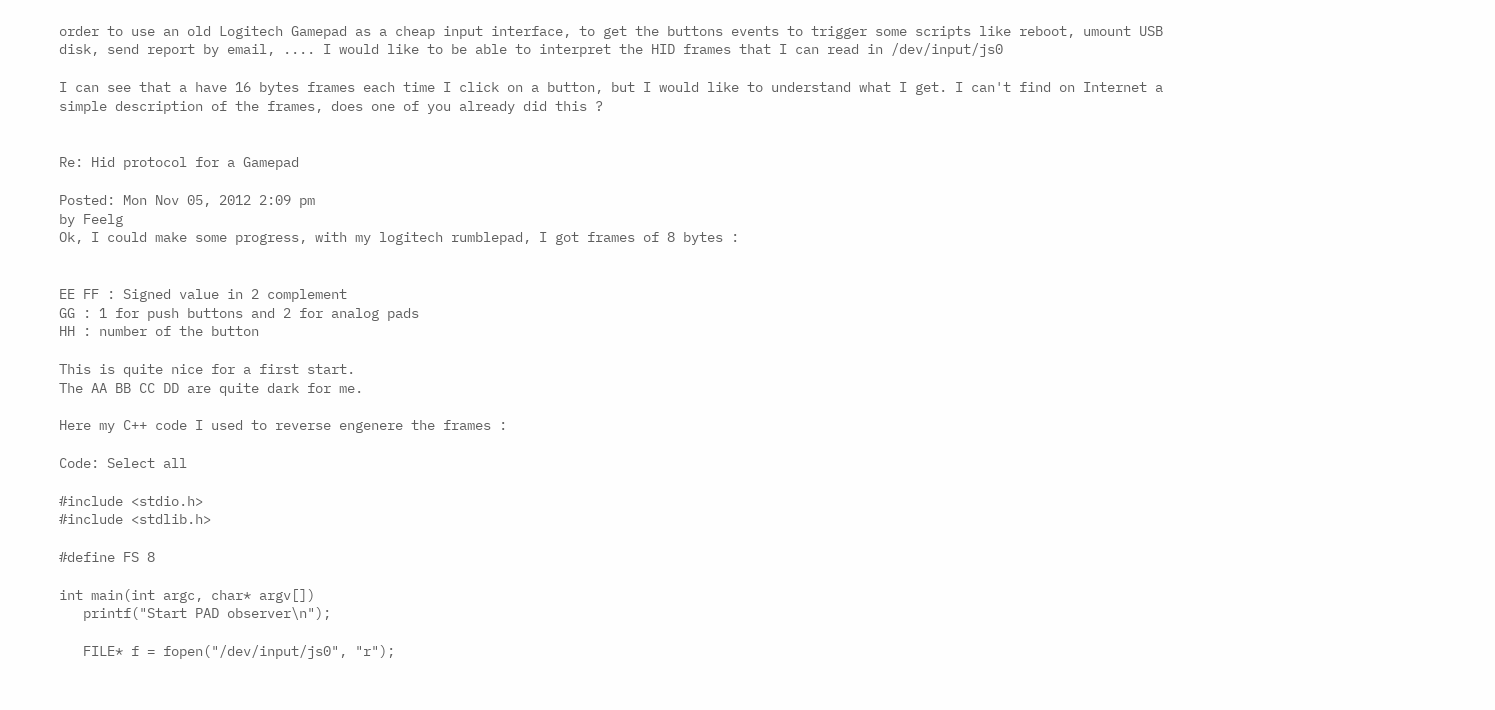order to use an old Logitech Gamepad as a cheap input interface, to get the buttons events to trigger some scripts like reboot, umount USB disk, send report by email, .... I would like to be able to interpret the HID frames that I can read in /dev/input/js0

I can see that a have 16 bytes frames each time I click on a button, but I would like to understand what I get. I can't find on Internet a simple description of the frames, does one of you already did this ?


Re: Hid protocol for a Gamepad

Posted: Mon Nov 05, 2012 2:09 pm
by Feelg
Ok, I could make some progress, with my logitech rumblepad, I got frames of 8 bytes :


EE FF : Signed value in 2 complement
GG : 1 for push buttons and 2 for analog pads
HH : number of the button

This is quite nice for a first start.
The AA BB CC DD are quite dark for me.

Here my C++ code I used to reverse engenere the frames :

Code: Select all

#include <stdio.h>
#include <stdlib.h>

#define FS 8

int main(int argc, char* argv[])
   printf("Start PAD observer\n");

   FILE* f = fopen("/dev/input/js0", "r");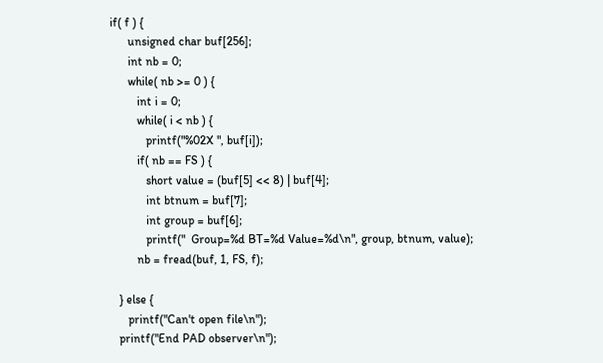if( f ) {
      unsigned char buf[256];
      int nb = 0;
      while( nb >= 0 ) {
         int i = 0;
         while( i < nb ) {
            printf("%02X ", buf[i]);
         if( nb == FS ) {
            short value = (buf[5] << 8) | buf[4];
            int btnum = buf[7];
            int group = buf[6];
            printf("  Group=%d BT=%d Value=%d\n", group, btnum, value);
         nb = fread(buf, 1, FS, f);

   } else {
      printf("Can't open file\n");
   printf("End PAD observer\n");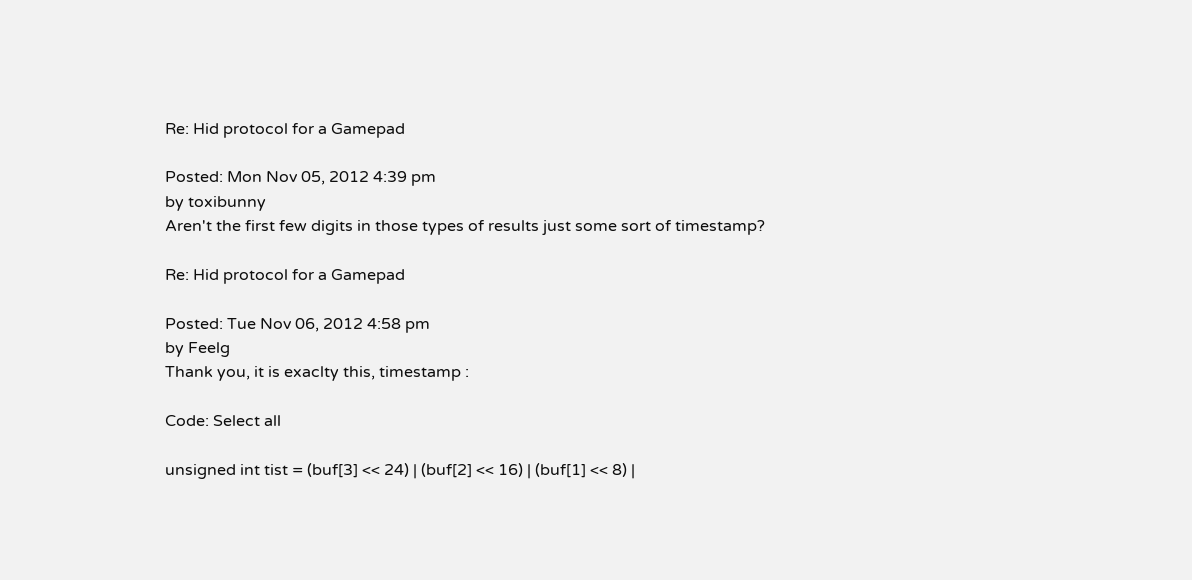Re: Hid protocol for a Gamepad

Posted: Mon Nov 05, 2012 4:39 pm
by toxibunny
Aren't the first few digits in those types of results just some sort of timestamp?

Re: Hid protocol for a Gamepad

Posted: Tue Nov 06, 2012 4:58 pm
by Feelg
Thank you, it is exaclty this, timestamp :

Code: Select all

unsigned int tist = (buf[3] << 24) | (buf[2] << 16) | (buf[1] << 8) |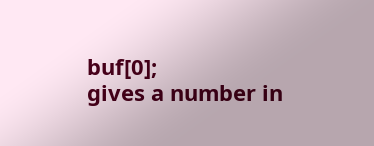buf[0];
gives a number in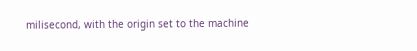milisecond, with the origin set to the machine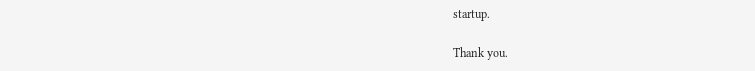startup.

Thank you.